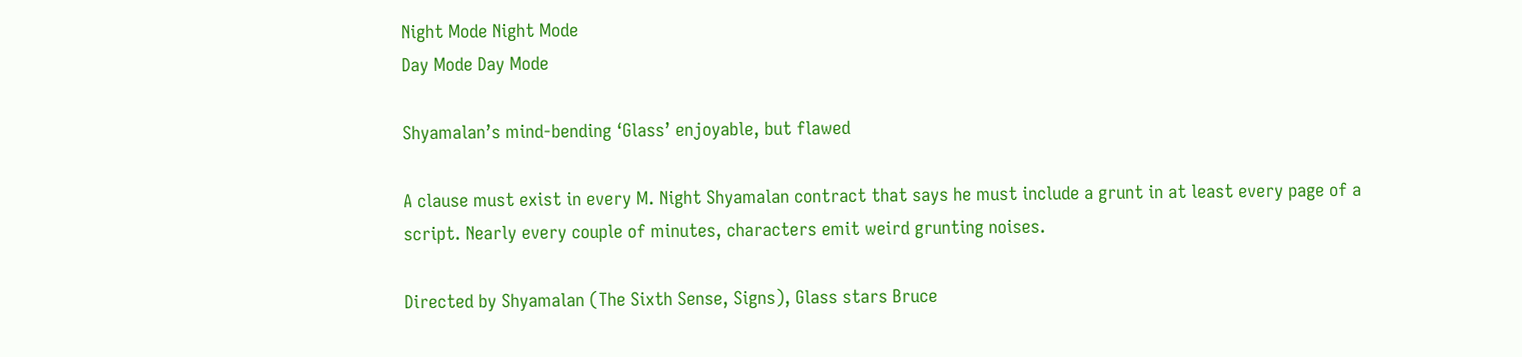Night Mode Night Mode
Day Mode Day Mode

Shyamalan’s mind-bending ‘Glass’ enjoyable, but flawed

A clause must exist in every M. Night Shyamalan contract that says he must include a grunt in at least every page of a script. Nearly every couple of minutes, characters emit weird grunting noises.

Directed by Shyamalan (The Sixth Sense, Signs), Glass stars Bruce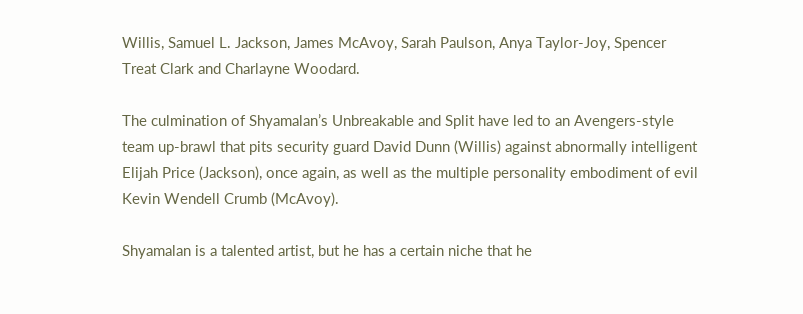Willis, Samuel L. Jackson, James McAvoy, Sarah Paulson, Anya Taylor-Joy, Spencer Treat Clark and Charlayne Woodard.

The culmination of Shyamalan’s Unbreakable and Split have led to an Avengers-style team up-brawl that pits security guard David Dunn (Willis) against abnormally intelligent Elijah Price (Jackson), once again, as well as the multiple personality embodiment of evil Kevin Wendell Crumb (McAvoy).

Shyamalan is a talented artist, but he has a certain niche that he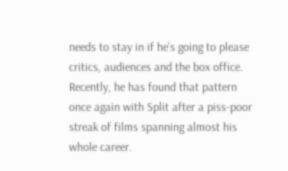needs to stay in if he’s going to please critics, audiences and the box office. Recently, he has found that pattern once again with Split after a piss-poor streak of films spanning almost his whole career.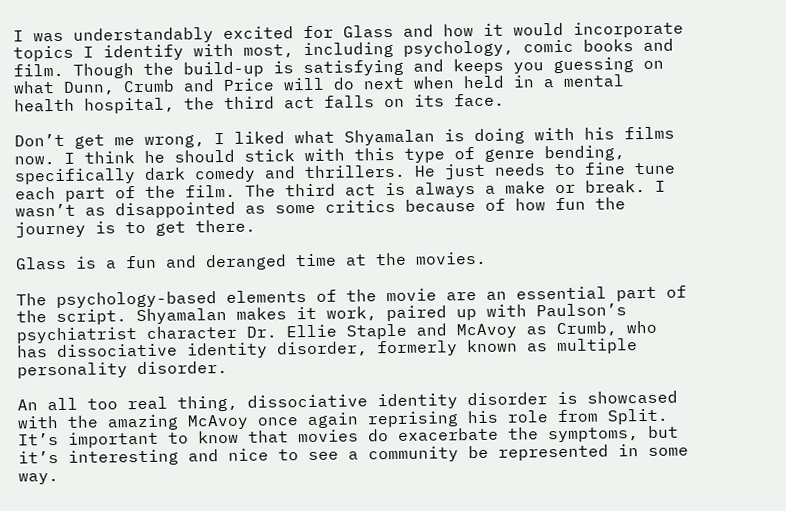I was understandably excited for Glass and how it would incorporate topics I identify with most, including psychology, comic books and film. Though the build-up is satisfying and keeps you guessing on what Dunn, Crumb and Price will do next when held in a mental health hospital, the third act falls on its face.

Don’t get me wrong, I liked what Shyamalan is doing with his films now. I think he should stick with this type of genre bending, specifically dark comedy and thrillers. He just needs to fine tune each part of the film. The third act is always a make or break. I wasn’t as disappointed as some critics because of how fun the journey is to get there.

Glass is a fun and deranged time at the movies.

The psychology-based elements of the movie are an essential part of the script. Shyamalan makes it work, paired up with Paulson’s psychiatrist character Dr. Ellie Staple and McAvoy as Crumb, who has dissociative identity disorder, formerly known as multiple personality disorder.

An all too real thing, dissociative identity disorder is showcased with the amazing McAvoy once again reprising his role from Split. It’s important to know that movies do exacerbate the symptoms, but it’s interesting and nice to see a community be represented in some way.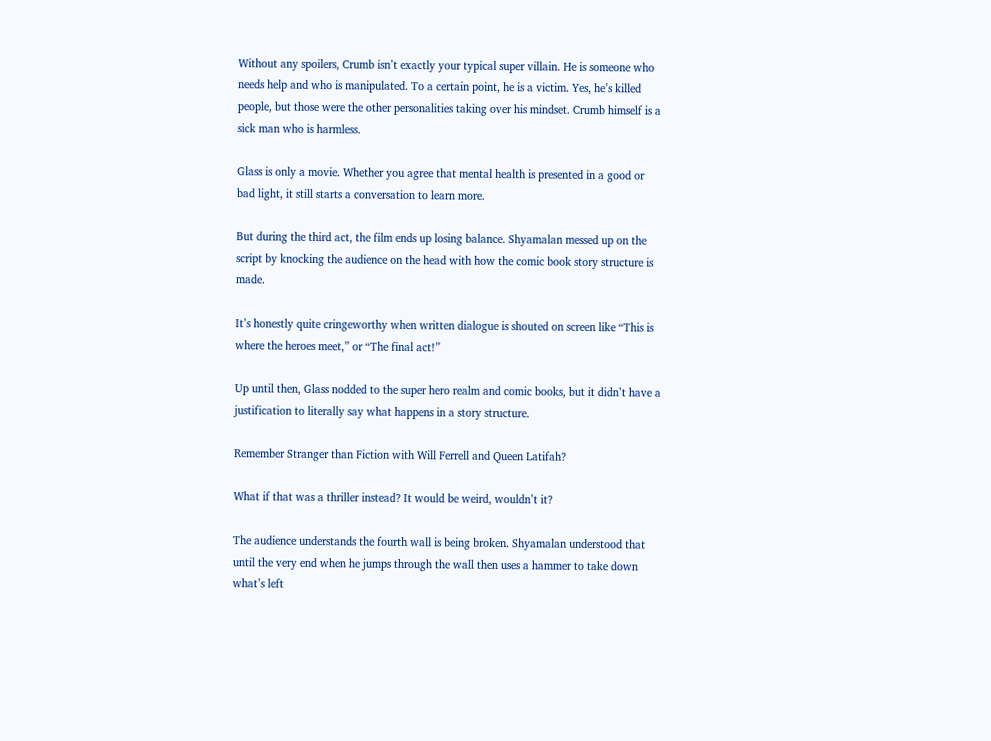Without any spoilers, Crumb isn’t exactly your typical super villain. He is someone who needs help and who is manipulated. To a certain point, he is a victim. Yes, he’s killed people, but those were the other personalities taking over his mindset. Crumb himself is a sick man who is harmless.

Glass is only a movie. Whether you agree that mental health is presented in a good or bad light, it still starts a conversation to learn more.

But during the third act, the film ends up losing balance. Shyamalan messed up on the script by knocking the audience on the head with how the comic book story structure is made.

It’s honestly quite cringeworthy when written dialogue is shouted on screen like “This is where the heroes meet,” or “The final act!”

Up until then, Glass nodded to the super hero realm and comic books, but it didn’t have a justification to literally say what happens in a story structure.

Remember Stranger than Fiction with Will Ferrell and Queen Latifah?

What if that was a thriller instead? It would be weird, wouldn’t it?

The audience understands the fourth wall is being broken. Shyamalan understood that until the very end when he jumps through the wall then uses a hammer to take down what’s left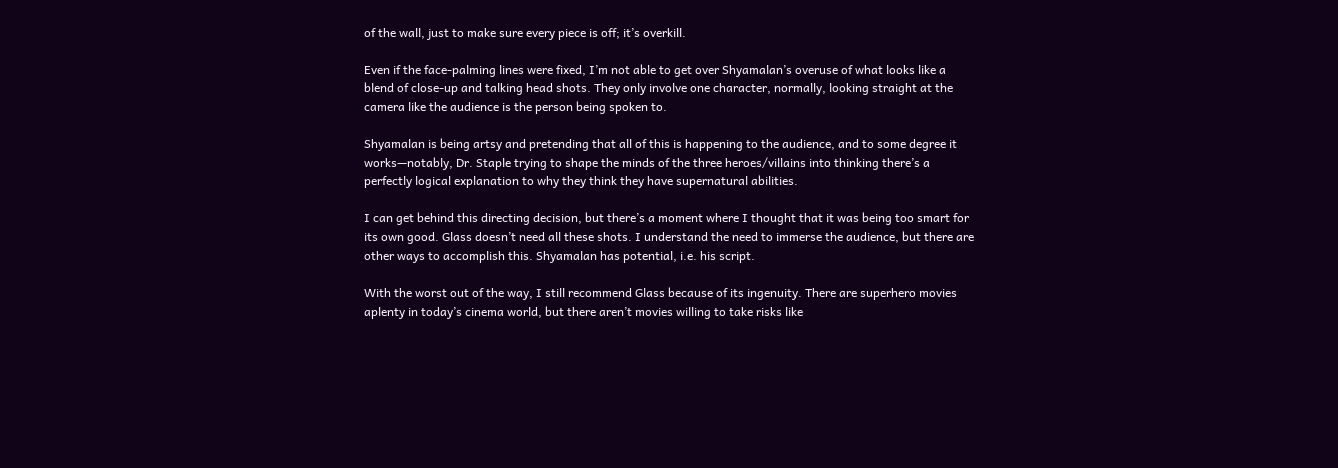of the wall, just to make sure every piece is off; it’s overkill.

Even if the face-palming lines were fixed, I’m not able to get over Shyamalan’s overuse of what looks like a blend of close-up and talking head shots. They only involve one character, normally, looking straight at the camera like the audience is the person being spoken to.

Shyamalan is being artsy and pretending that all of this is happening to the audience, and to some degree it works—notably, Dr. Staple trying to shape the minds of the three heroes/villains into thinking there’s a perfectly logical explanation to why they think they have supernatural abilities.

I can get behind this directing decision, but there’s a moment where I thought that it was being too smart for its own good. Glass doesn’t need all these shots. I understand the need to immerse the audience, but there are other ways to accomplish this. Shyamalan has potential, i.e. his script.

With the worst out of the way, I still recommend Glass because of its ingenuity. There are superhero movies aplenty in today’s cinema world, but there aren’t movies willing to take risks like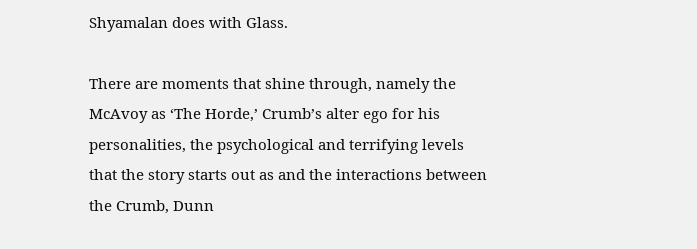Shyamalan does with Glass.

There are moments that shine through, namely the McAvoy as ‘The Horde,’ Crumb’s alter ego for his personalities, the psychological and terrifying levels that the story starts out as and the interactions between the Crumb, Dunn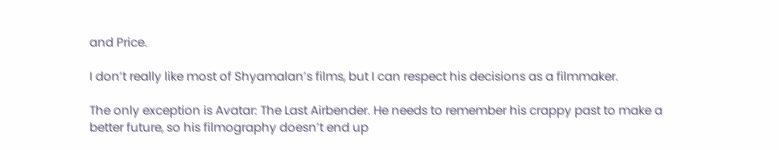and Price.

I don’t really like most of Shyamalan’s films, but I can respect his decisions as a filmmaker.

The only exception is Avatar: The Last Airbender. He needs to remember his crappy past to make a better future, so his filmography doesn’t end up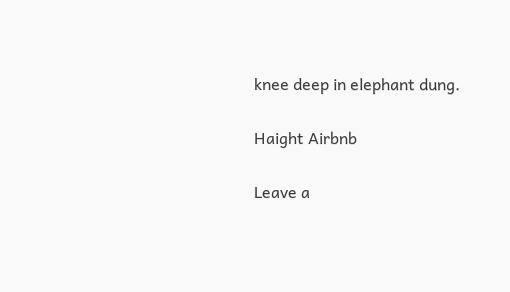knee deep in elephant dung.

Haight Airbnb

Leave a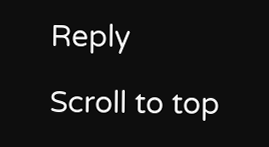Reply

Scroll to top